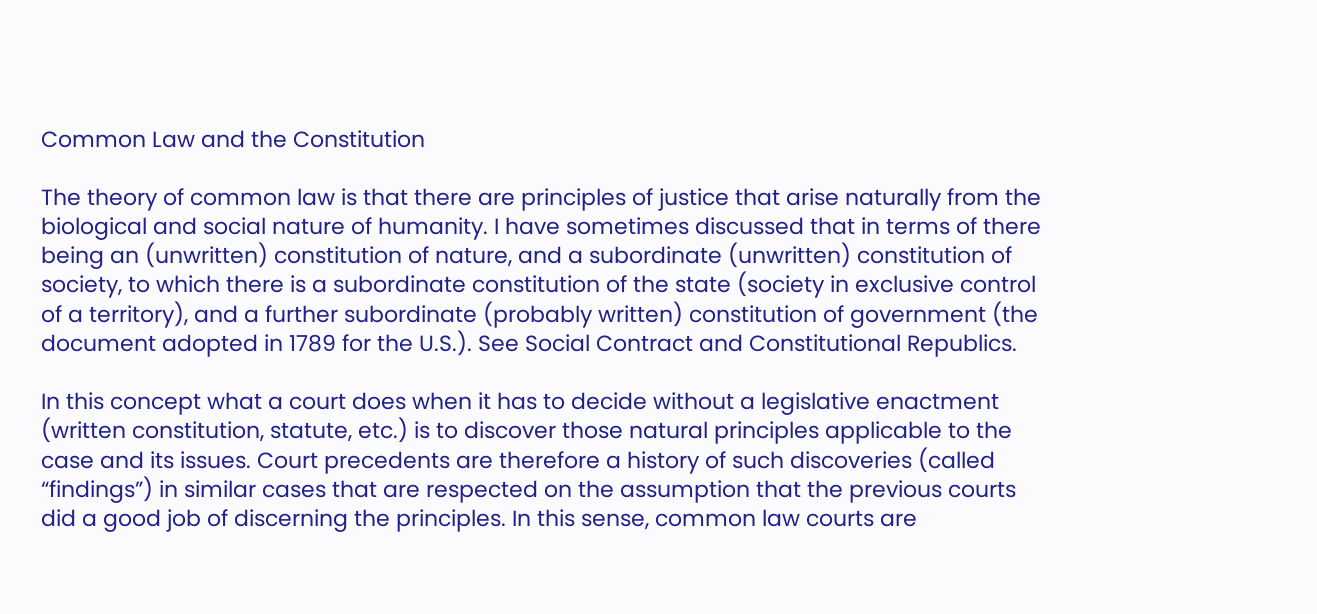Common Law and the Constitution

The theory of common law is that there are principles of justice that arise naturally from the biological and social nature of humanity. I have sometimes discussed that in terms of there being an (unwritten) constitution of nature, and a subordinate (unwritten) constitution of society, to which there is a subordinate constitution of the state (society in exclusive control of a territory), and a further subordinate (probably written) constitution of government (the document adopted in 1789 for the U.S.). See Social Contract and Constitutional Republics.

In this concept what a court does when it has to decide without a legislative enactment (written constitution, statute, etc.) is to discover those natural principles applicable to the case and its issues. Court precedents are therefore a history of such discoveries (called “findings”) in similar cases that are respected on the assumption that the previous courts did a good job of discerning the principles. In this sense, common law courts are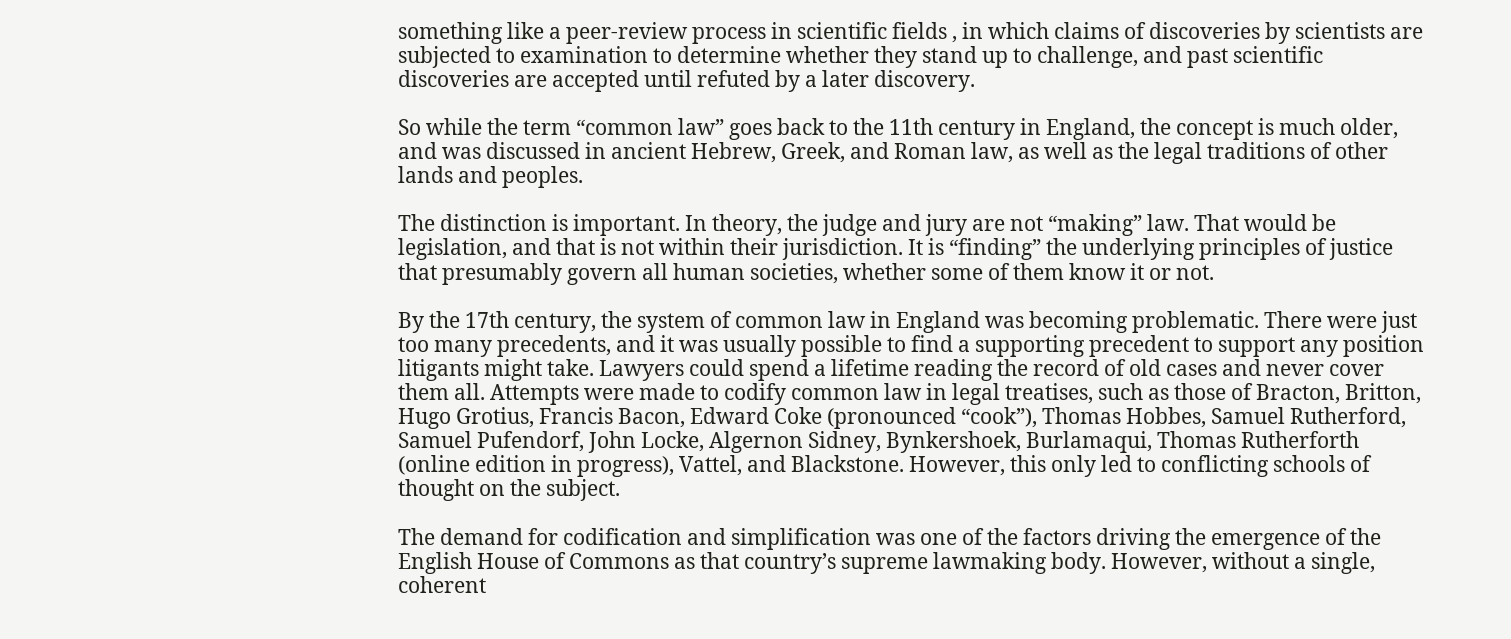something like a peer-review process in scientific fields , in which claims of discoveries by scientists are subjected to examination to determine whether they stand up to challenge, and past scientific discoveries are accepted until refuted by a later discovery.

So while the term “common law” goes back to the 11th century in England, the concept is much older, and was discussed in ancient Hebrew, Greek, and Roman law, as well as the legal traditions of other lands and peoples.

The distinction is important. In theory, the judge and jury are not “making” law. That would be legislation, and that is not within their jurisdiction. It is “finding” the underlying principles of justice that presumably govern all human societies, whether some of them know it or not.

By the 17th century, the system of common law in England was becoming problematic. There were just too many precedents, and it was usually possible to find a supporting precedent to support any position litigants might take. Lawyers could spend a lifetime reading the record of old cases and never cover them all. Attempts were made to codify common law in legal treatises, such as those of Bracton, Britton, Hugo Grotius, Francis Bacon, Edward Coke (pronounced “cook”), Thomas Hobbes, Samuel Rutherford, Samuel Pufendorf, John Locke, Algernon Sidney, Bynkershoek, Burlamaqui, Thomas Rutherforth (online edition in progress), Vattel, and Blackstone. However, this only led to conflicting schools of thought on the subject.

The demand for codification and simplification was one of the factors driving the emergence of the English House of Commons as that country’s supreme lawmaking body. However, without a single, coherent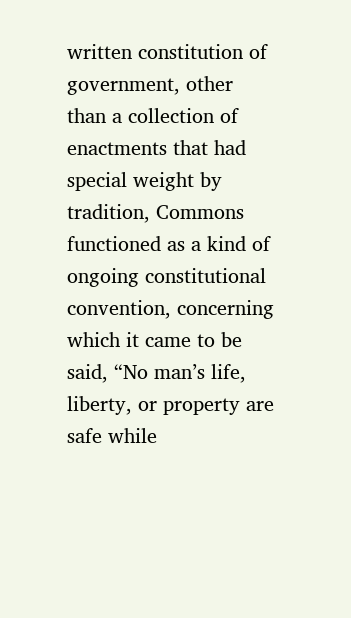written constitution of government, other than a collection of enactments that had special weight by tradition, Commons functioned as a kind of ongoing constitutional convention, concerning which it came to be said, “No man’s life, liberty, or property are safe while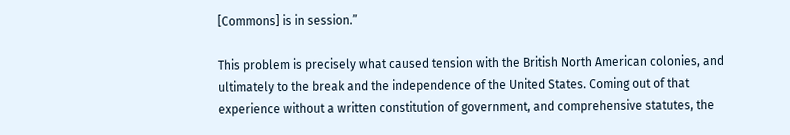[Commons] is in session.”

This problem is precisely what caused tension with the British North American colonies, and ultimately to the break and the independence of the United States. Coming out of that experience without a written constitution of government, and comprehensive statutes, the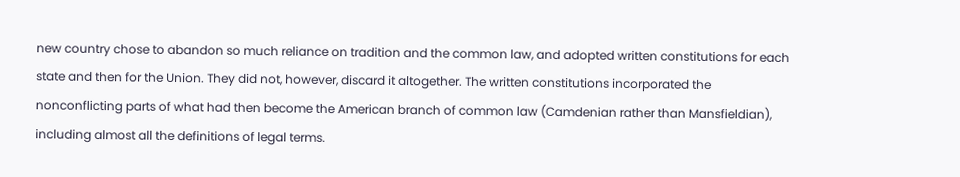new country chose to abandon so much reliance on tradition and the common law, and adopted written constitutions for each state and then for the Union. They did not, however, discard it altogether. The written constitutions incorporated the nonconflicting parts of what had then become the American branch of common law (Camdenian rather than Mansfieldian), including almost all the definitions of legal terms.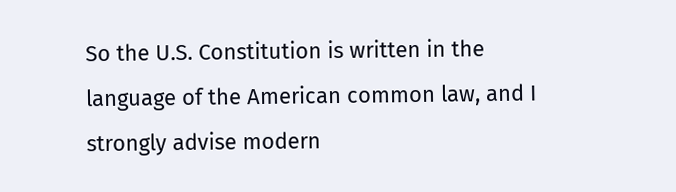So the U.S. Constitution is written in the language of the American common law, and I strongly advise modern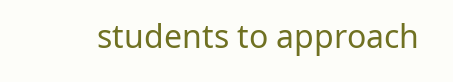students to approach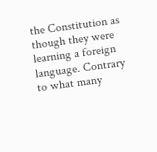the Constitution as though they were learning a foreign language. Contrary to what many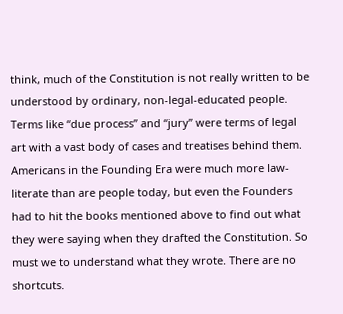think, much of the Constitution is not really written to be understood by ordinary, non-legal-educated people. Terms like “due process” and “jury” were terms of legal art with a vast body of cases and treatises behind them. Americans in the Founding Era were much more law-literate than are people today, but even the Founders had to hit the books mentioned above to find out what they were saying when they drafted the Constitution. So must we to understand what they wrote. There are no shortcuts.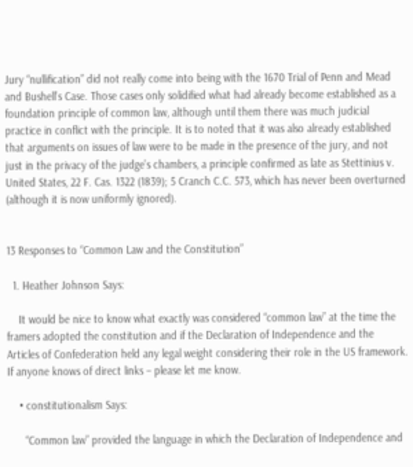Jury “nullification” did not really come into being with the 1670 Trial of Penn and Mead and Bushell’s Case. Those cases only solidified what had already become established as a foundation principle of common law, although until them there was much judicial practice in conflict with the principle. It is to noted that it was also already established that arguments on issues of law were to be made in the presence of the jury, and not just in the privacy of the judge’s chambers, a principle confirmed as late as Stettinius v. United States, 22 F. Cas. 1322 (1839); 5 Cranch C.C. 573, which has never been overturned (although it is now uniformly ignored).


13 Responses to “Common Law and the Constitution”

  1. Heather Johnson Says:

    It would be nice to know what exactly was considered “common law” at the time the framers adopted the constitution and if the Declaration of Independence and the Articles of Confederation held any legal weight considering their role in the US framework. If anyone knows of direct links – please let me know.

    • constitutionalism Says:

      “Common law” provided the language in which the Declaration of Independence and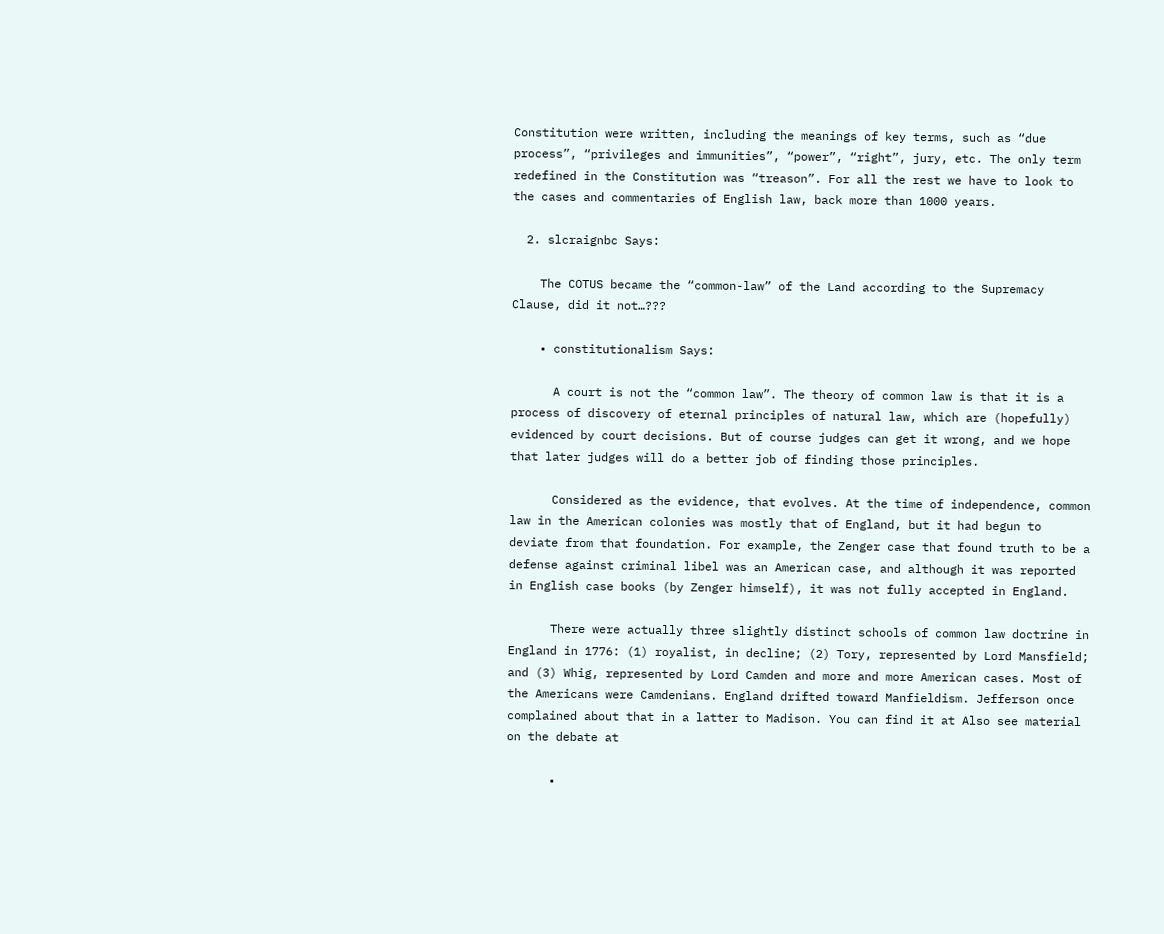Constitution were written, including the meanings of key terms, such as “due process”, “privileges and immunities”, “power”, “right”, jury, etc. The only term redefined in the Constitution was “treason”. For all the rest we have to look to the cases and commentaries of English law, back more than 1000 years.

  2. slcraignbc Says:

    The COTUS became the “common-law” of the Land according to the Supremacy Clause, did it not…???

    • constitutionalism Says:

      A court is not the “common law”. The theory of common law is that it is a process of discovery of eternal principles of natural law, which are (hopefully) evidenced by court decisions. But of course judges can get it wrong, and we hope that later judges will do a better job of finding those principles.

      Considered as the evidence, that evolves. At the time of independence, common law in the American colonies was mostly that of England, but it had begun to deviate from that foundation. For example, the Zenger case that found truth to be a defense against criminal libel was an American case, and although it was reported in English case books (by Zenger himself), it was not fully accepted in England.

      There were actually three slightly distinct schools of common law doctrine in England in 1776: (1) royalist, in decline; (2) Tory, represented by Lord Mansfield; and (3) Whig, represented by Lord Camden and more and more American cases. Most of the Americans were Camdenians. England drifted toward Manfieldism. Jefferson once complained about that in a latter to Madison. You can find it at Also see material on the debate at

      •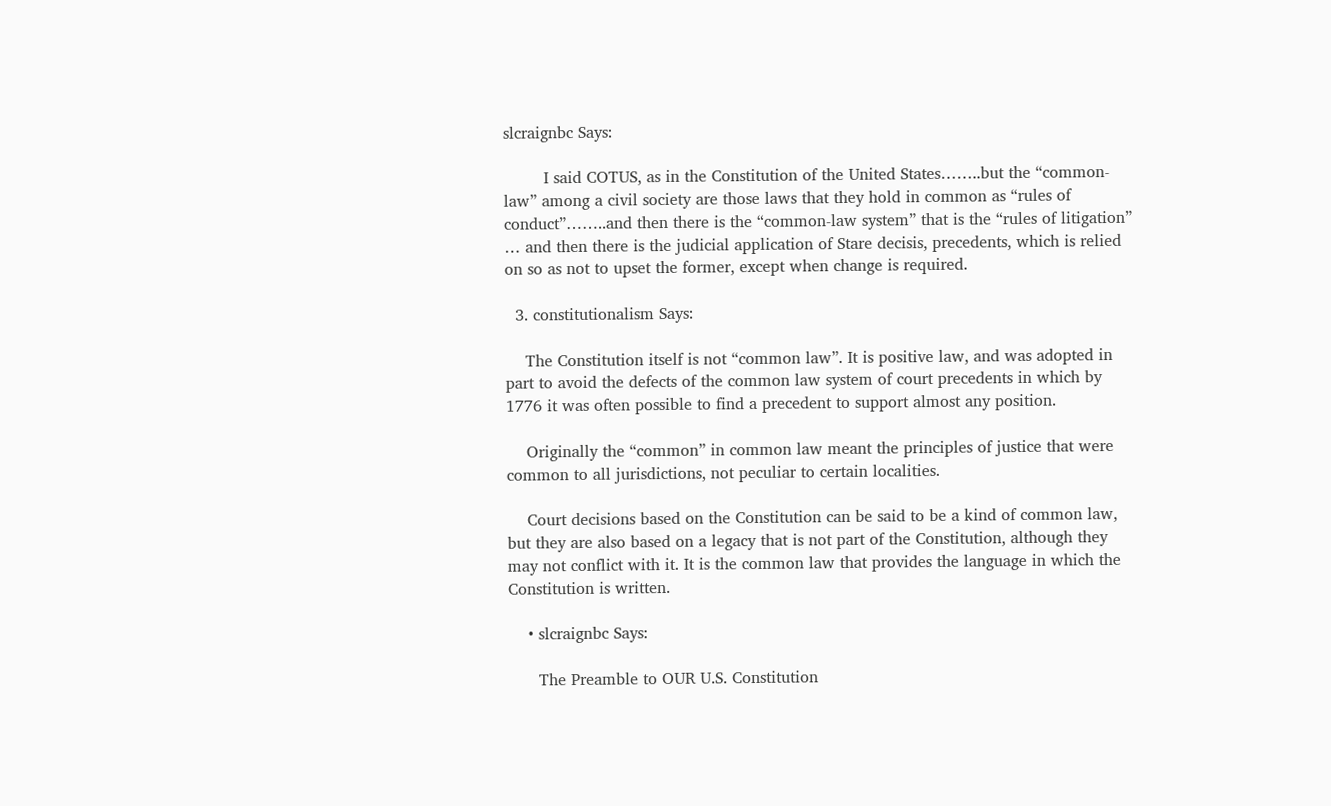slcraignbc Says:

        I said COTUS, as in the Constitution of the United States……..but the “common-law” among a civil society are those laws that they hold in common as “rules of conduct”……..and then there is the “common-law system” that is the “rules of litigation” … and then there is the judicial application of Stare decisis, precedents, which is relied on so as not to upset the former, except when change is required.

  3. constitutionalism Says:

    The Constitution itself is not “common law”. It is positive law, and was adopted in part to avoid the defects of the common law system of court precedents in which by 1776 it was often possible to find a precedent to support almost any position.

    Originally the “common” in common law meant the principles of justice that were common to all jurisdictions, not peculiar to certain localities.

    Court decisions based on the Constitution can be said to be a kind of common law, but they are also based on a legacy that is not part of the Constitution, although they may not conflict with it. It is the common law that provides the language in which the Constitution is written.

    • slcraignbc Says:

      The Preamble to OUR U.S. Constitution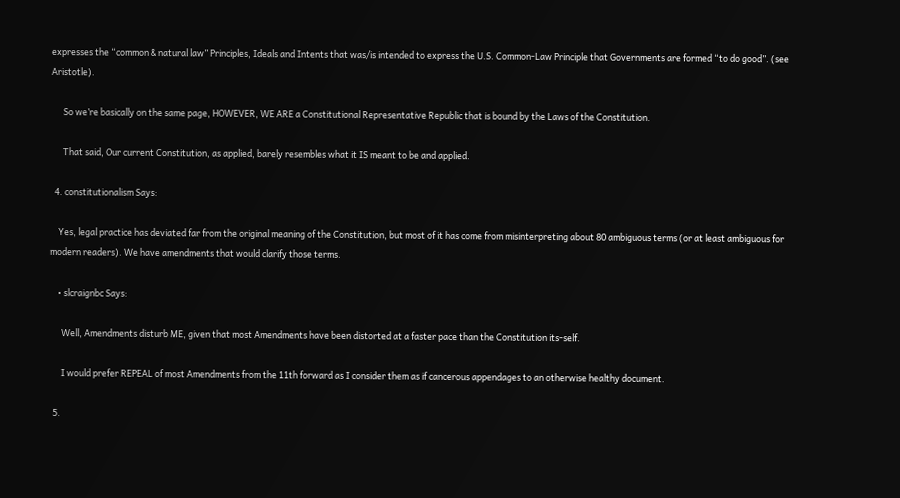expresses the “common & natural law” Principles, Ideals and Intents that was/is intended to express the U.S. Common-Law Principle that Governments are formed “to do good”. (see Aristotle).

      So we’re basically on the same page, HOWEVER, WE ARE a Constitutional Representative Republic that is bound by the Laws of the Constitution.

      That said, Our current Constitution, as applied, barely resembles what it IS meant to be and applied.

  4. constitutionalism Says:

    Yes, legal practice has deviated far from the original meaning of the Constitution, but most of it has come from misinterpreting about 80 ambiguous terms (or at least ambiguous for modern readers). We have amendments that would clarify those terms.

    • slcraignbc Says:

      Well, Amendments disturb ME, given that most Amendments have been distorted at a faster pace than the Constitution its-self.

      I would prefer REPEAL of most Amendments from the 11th forward as I consider them as if cancerous appendages to an otherwise healthy document.

  5.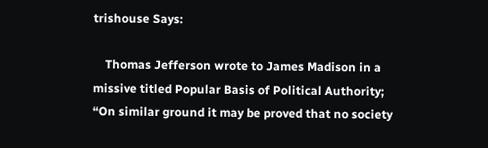trishouse Says:

    Thomas Jefferson wrote to James Madison in a missive titled Popular Basis of Political Authority; “On similar ground it may be proved that no society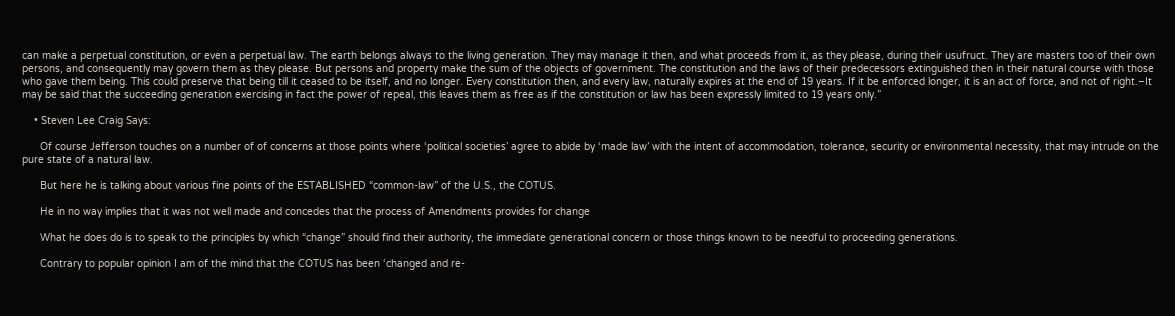can make a perpetual constitution, or even a perpetual law. The earth belongs always to the living generation. They may manage it then, and what proceeds from it, as they please, during their usufruct. They are masters too of their own persons, and consequently may govern them as they please. But persons and property make the sum of the objects of government. The constitution and the laws of their predecessors extinguished then in their natural course with those who gave them being. This could preserve that being till it ceased to be itself, and no longer. Every constitution then, and every law, naturally expires at the end of 19 years. If it be enforced longer, it is an act of force, and not of right.–It may be said that the succeeding generation exercising in fact the power of repeal, this leaves them as free as if the constitution or law has been expressly limited to 19 years only.”

    • Steven Lee Craig Says:

      Of course Jefferson touches on a number of of concerns at those points where ‘political societies’ agree to abide by ‘made law’ with the intent of accommodation, tolerance, security or environmental necessity, that may intrude on the pure state of a natural law.

      But here he is talking about various fine points of the ESTABLISHED “common-law” of the U.S., the COTUS.

      He in no way implies that it was not well made and concedes that the process of Amendments provides for change

      What he does do is to speak to the principles by which “change” should find their authority, the immediate generational concern or those things known to be needful to proceeding generations.

      Contrary to popular opinion I am of the mind that the COTUS has been ‘changed and re-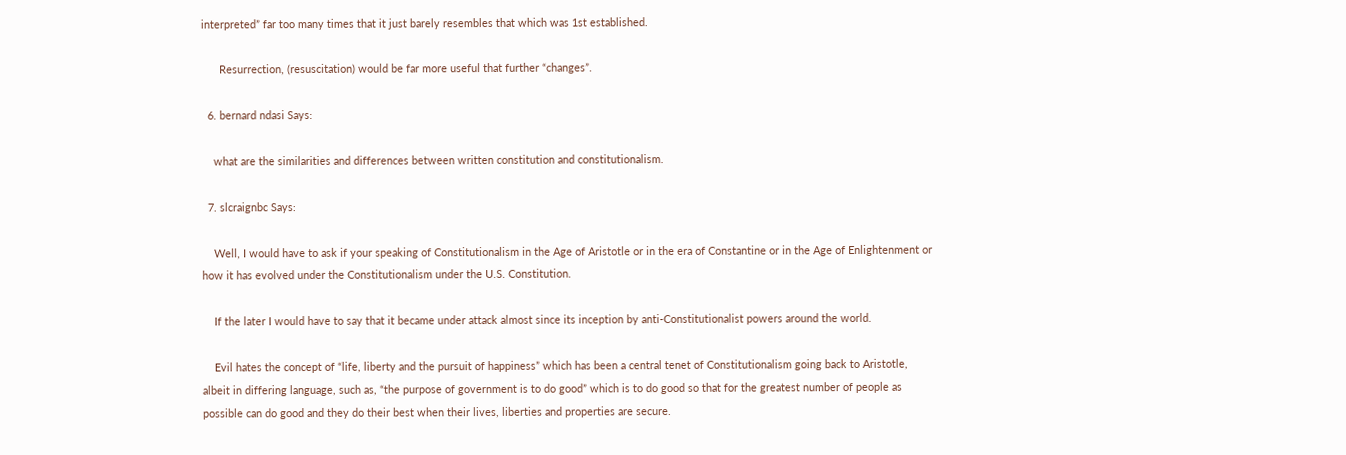interpreted” far too many times that it just barely resembles that which was 1st established.

      Resurrection, (resuscitation) would be far more useful that further “changes”.

  6. bernard ndasi Says:

    what are the similarities and differences between written constitution and constitutionalism.

  7. slcraignbc Says:

    Well, I would have to ask if your speaking of Constitutionalism in the Age of Aristotle or in the era of Constantine or in the Age of Enlightenment or how it has evolved under the Constitutionalism under the U.S. Constitution.

    If the later I would have to say that it became under attack almost since its inception by anti-Constitutionalist powers around the world.

    Evil hates the concept of “life, liberty and the pursuit of happiness” which has been a central tenet of Constitutionalism going back to Aristotle, albeit in differing language, such as, “the purpose of government is to do good” which is to do good so that for the greatest number of people as possible can do good and they do their best when their lives, liberties and properties are secure.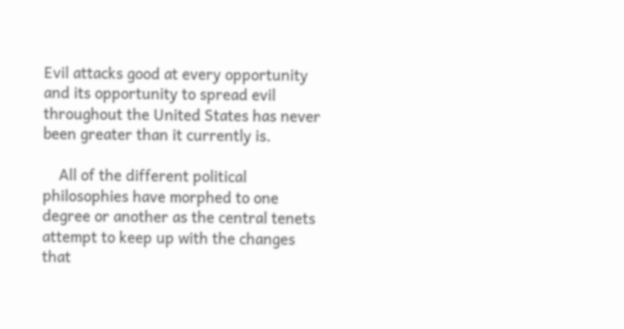Evil attacks good at every opportunity and its opportunity to spread evil throughout the United States has never been greater than it currently is.

    All of the different political philosophies have morphed to one degree or another as the central tenets attempt to keep up with the changes that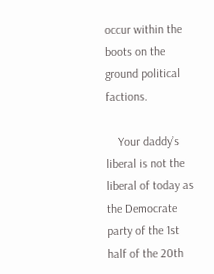occur within the boots on the ground political factions.

    Your daddy’s liberal is not the liberal of today as the Democrate party of the 1st half of the 20th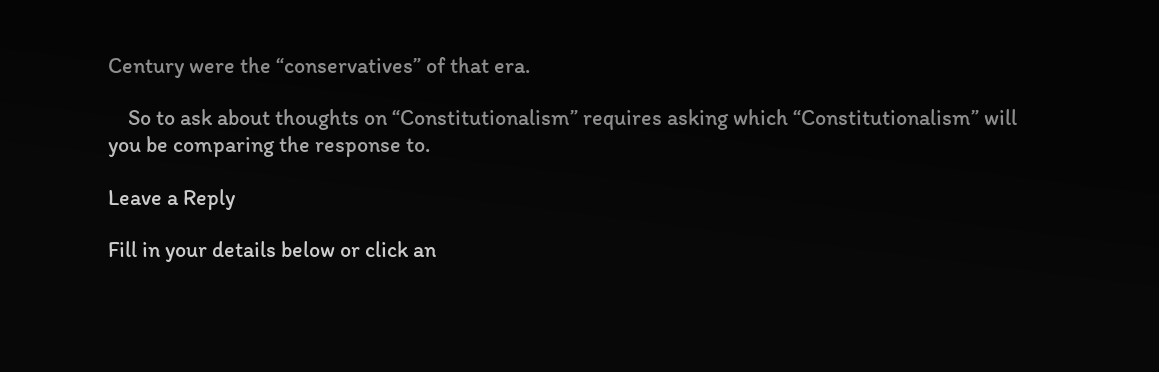Century were the “conservatives” of that era.

    So to ask about thoughts on “Constitutionalism” requires asking which “Constitutionalism” will you be comparing the response to.

Leave a Reply

Fill in your details below or click an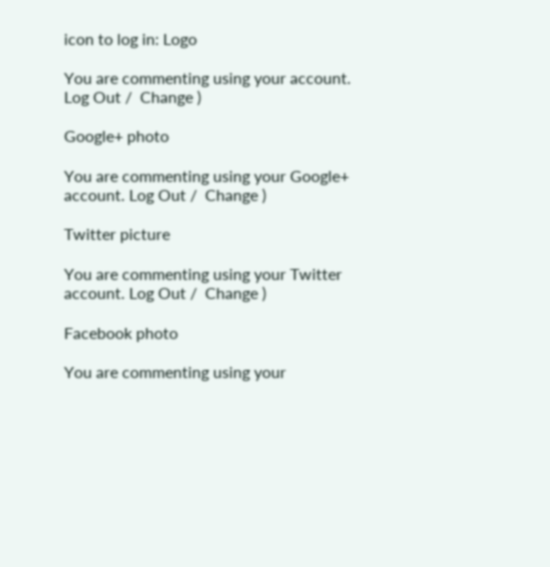icon to log in: Logo

You are commenting using your account. Log Out /  Change )

Google+ photo

You are commenting using your Google+ account. Log Out /  Change )

Twitter picture

You are commenting using your Twitter account. Log Out /  Change )

Facebook photo

You are commenting using your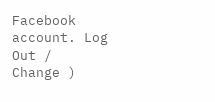Facebook account. Log Out /  Change )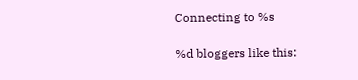Connecting to %s

%d bloggers like this: